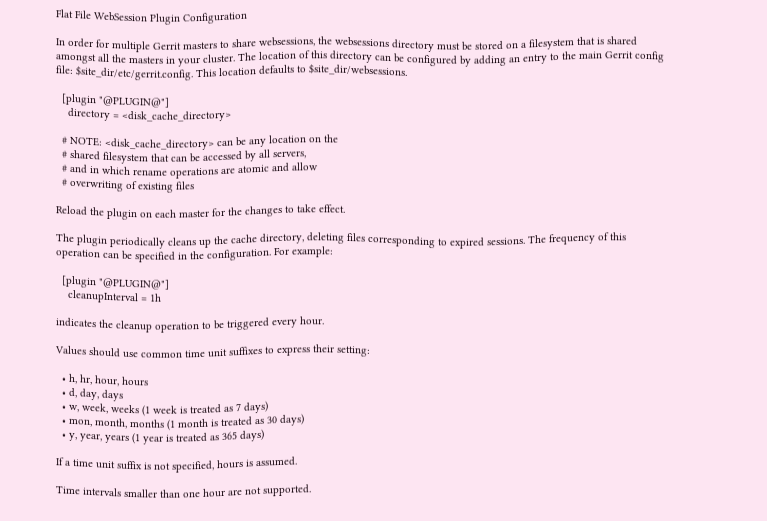Flat File WebSession Plugin Configuration

In order for multiple Gerrit masters to share websessions, the websessions directory must be stored on a filesystem that is shared amongst all the masters in your cluster. The location of this directory can be configured by adding an entry to the main Gerrit config file: $site_dir/etc/gerrit.config. This location defaults to $site_dir/websessions.

  [plugin "@PLUGIN@"]
    directory = <disk_cache_directory>

  # NOTE: <disk_cache_directory> can be any location on the
  # shared filesystem that can be accessed by all servers,
  # and in which rename operations are atomic and allow
  # overwriting of existing files

Reload the plugin on each master for the changes to take effect.

The plugin periodically cleans up the cache directory, deleting files corresponding to expired sessions. The frequency of this operation can be specified in the configuration. For example:

  [plugin "@PLUGIN@"]
    cleanupInterval = 1h

indicates the cleanup operation to be triggered every hour.

Values should use common time unit suffixes to express their setting:

  • h, hr, hour, hours
  • d, day, days
  • w, week, weeks (1 week is treated as 7 days)
  • mon, month, months (1 month is treated as 30 days)
  • y, year, years (1 year is treated as 365 days)

If a time unit suffix is not specified, hours is assumed.

Time intervals smaller than one hour are not supported.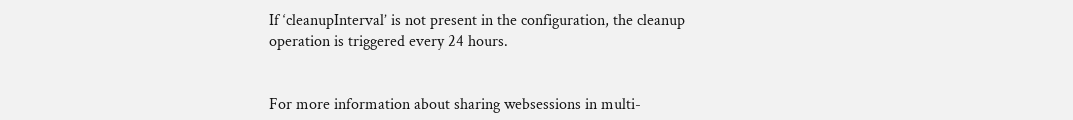If ‘cleanupInterval’ is not present in the configuration, the cleanup operation is triggered every 24 hours.


For more information about sharing websessions in multi-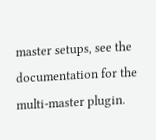master setups, see the documentation for the multi-master plugin.